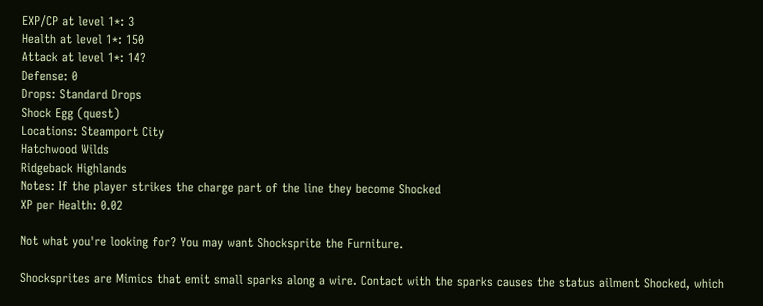EXP/CP at level 1*: 3
Health at level 1*: 150
Attack at level 1*: 14?
Defense: 0
Drops: Standard Drops
Shock Egg (quest)
Locations: Steamport City
Hatchwood Wilds
Ridgeback Highlands
Notes: If the player strikes the charge part of the line they become Shocked
XP per Health: 0.02

Not what you're looking for? You may want Shocksprite the Furniture.

Shocksprites are Mimics that emit small sparks along a wire. Contact with the sparks causes the status ailment Shocked, which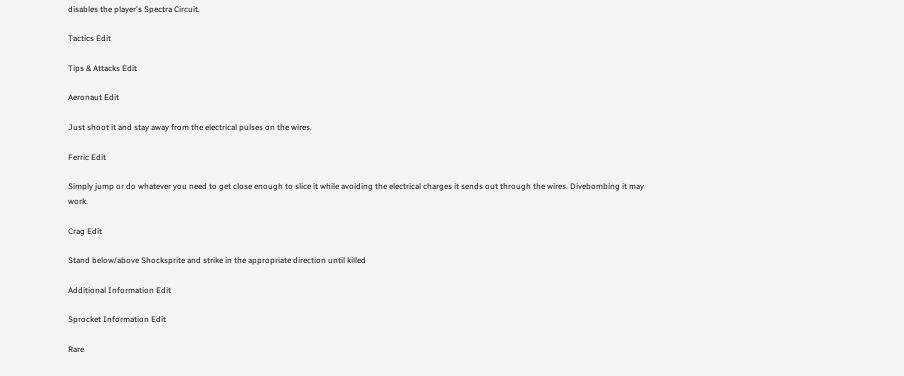disables the player's Spectra Circuit.

Tactics Edit

Tips & Attacks Edit

Aeronaut Edit

Just shoot it and stay away from the electrical pulses on the wires.

Ferric Edit

Simply jump or do whatever you need to get close enough to slice it while avoiding the electrical charges it sends out through the wires. Divebombing it may work.

Crag Edit

Stand below/above Shocksprite and strike in the appropriate direction until killed

Additional Information Edit

Sprocket Information Edit

Rare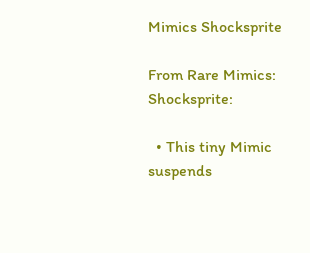Mimics Shocksprite

From Rare Mimics: Shocksprite:

  • This tiny Mimic suspends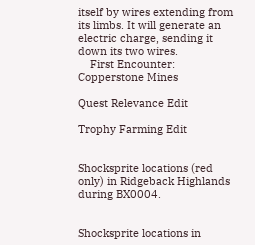itself by wires extending from its limbs. It will generate an electric charge, sending it down its two wires.
    First Encounter: Copperstone Mines

Quest Relevance Edit

Trophy Farming Edit


Shocksprite locations (red only) in Ridgeback Highlands during BX0004.


Shocksprite locations in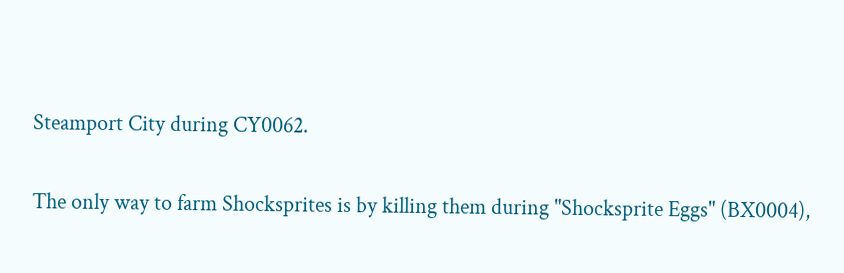Steamport City during CY0062.

The only way to farm Shocksprites is by killing them during "Shocksprite Eggs" (BX0004),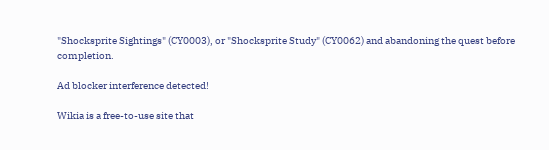"Shocksprite Sightings" (CY0003), or "Shocksprite Study" (CY0062) and abandoning the quest before completion.

Ad blocker interference detected!

Wikia is a free-to-use site that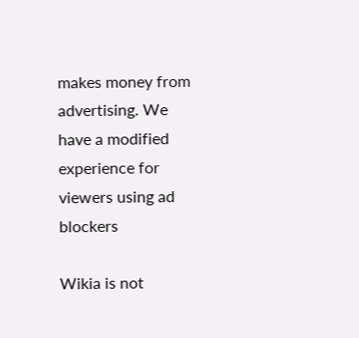makes money from advertising. We have a modified experience for viewers using ad blockers

Wikia is not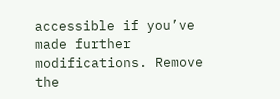accessible if you’ve made further modifications. Remove the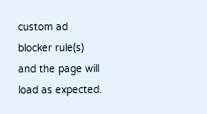custom ad blocker rule(s) and the page will load as expected.